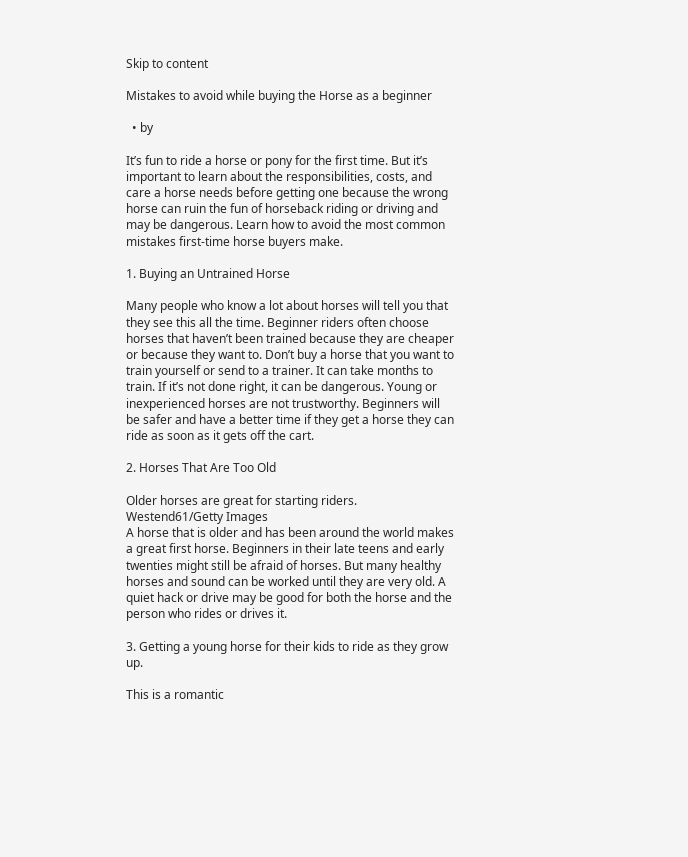Skip to content

Mistakes to avoid while buying the Horse as a beginner

  • by

It’s fun to ride a horse or pony for the first time. But it’s important to learn about the responsibilities, costs, and care a horse needs before getting one because the wrong horse can ruin the fun of horseback riding or driving and may be dangerous. Learn how to avoid the most common mistakes first-time horse buyers make.

1. Buying an Untrained Horse

Many people who know a lot about horses will tell you that they see this all the time. Beginner riders often choose horses that haven’t been trained because they are cheaper or because they want to. Don’t buy a horse that you want to train yourself or send to a trainer. It can take months to train. If it’s not done right, it can be dangerous. Young or inexperienced horses are not trustworthy. Beginners will be safer and have a better time if they get a horse they can ride as soon as it gets off the cart.

2. Horses That Are Too Old

Older horses are great for starting riders. Westend61/Getty Images
A horse that is older and has been around the world makes a great first horse. Beginners in their late teens and early twenties might still be afraid of horses. But many healthy horses and sound can be worked until they are very old. A quiet hack or drive may be good for both the horse and the person who rides or drives it.

3. Getting a young horse for their kids to ride as they grow up.

This is a romantic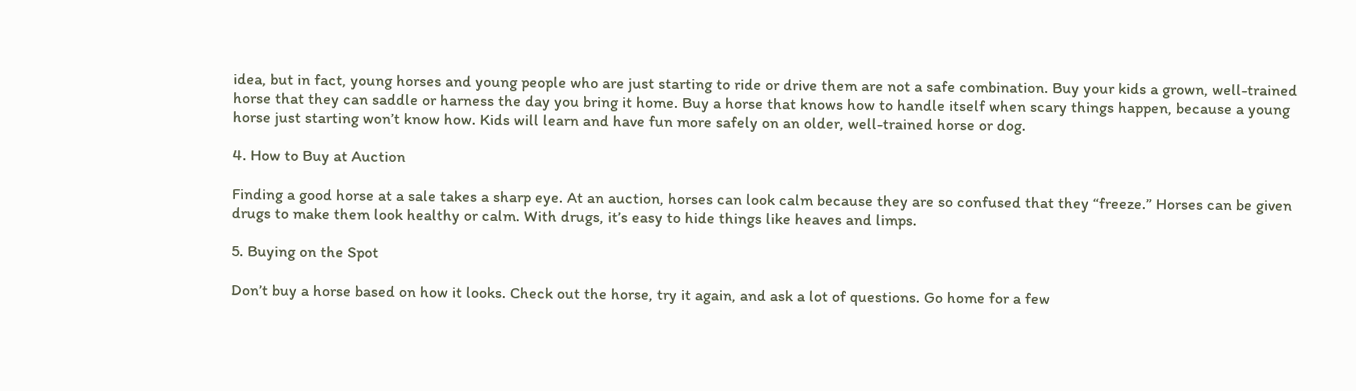idea, but in fact, young horses and young people who are just starting to ride or drive them are not a safe combination. Buy your kids a grown, well-trained horse that they can saddle or harness the day you bring it home. Buy a horse that knows how to handle itself when scary things happen, because a young horse just starting won’t know how. Kids will learn and have fun more safely on an older, well-trained horse or dog.

4. How to Buy at Auction

Finding a good horse at a sale takes a sharp eye. At an auction, horses can look calm because they are so confused that they “freeze.” Horses can be given drugs to make them look healthy or calm. With drugs, it’s easy to hide things like heaves and limps.

5. Buying on the Spot

Don’t buy a horse based on how it looks. Check out the horse, try it again, and ask a lot of questions. Go home for a few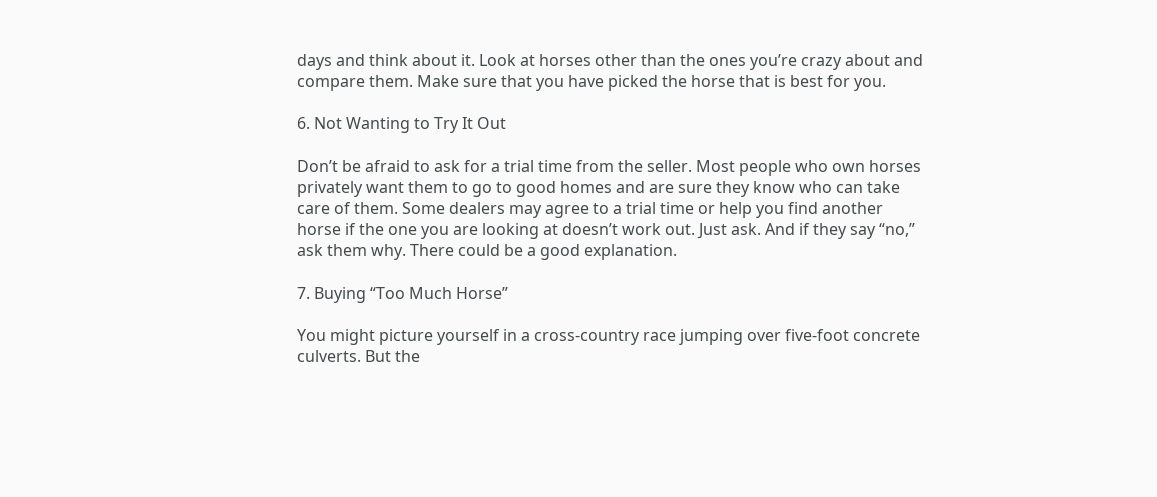days and think about it. Look at horses other than the ones you’re crazy about and compare them. Make sure that you have picked the horse that is best for you.

6. Not Wanting to Try It Out

Don’t be afraid to ask for a trial time from the seller. Most people who own horses privately want them to go to good homes and are sure they know who can take care of them. Some dealers may agree to a trial time or help you find another horse if the one you are looking at doesn’t work out. Just ask. And if they say “no,” ask them why. There could be a good explanation.

7. Buying “Too Much Horse”

You might picture yourself in a cross-country race jumping over five-foot concrete culverts. But the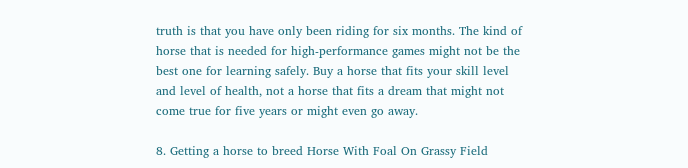truth is that you have only been riding for six months. The kind of horse that is needed for high-performance games might not be the best one for learning safely. Buy a horse that fits your skill level and level of health, not a horse that fits a dream that might not come true for five years or might even go away.

8. Getting a horse to breed Horse With Foal On Grassy Field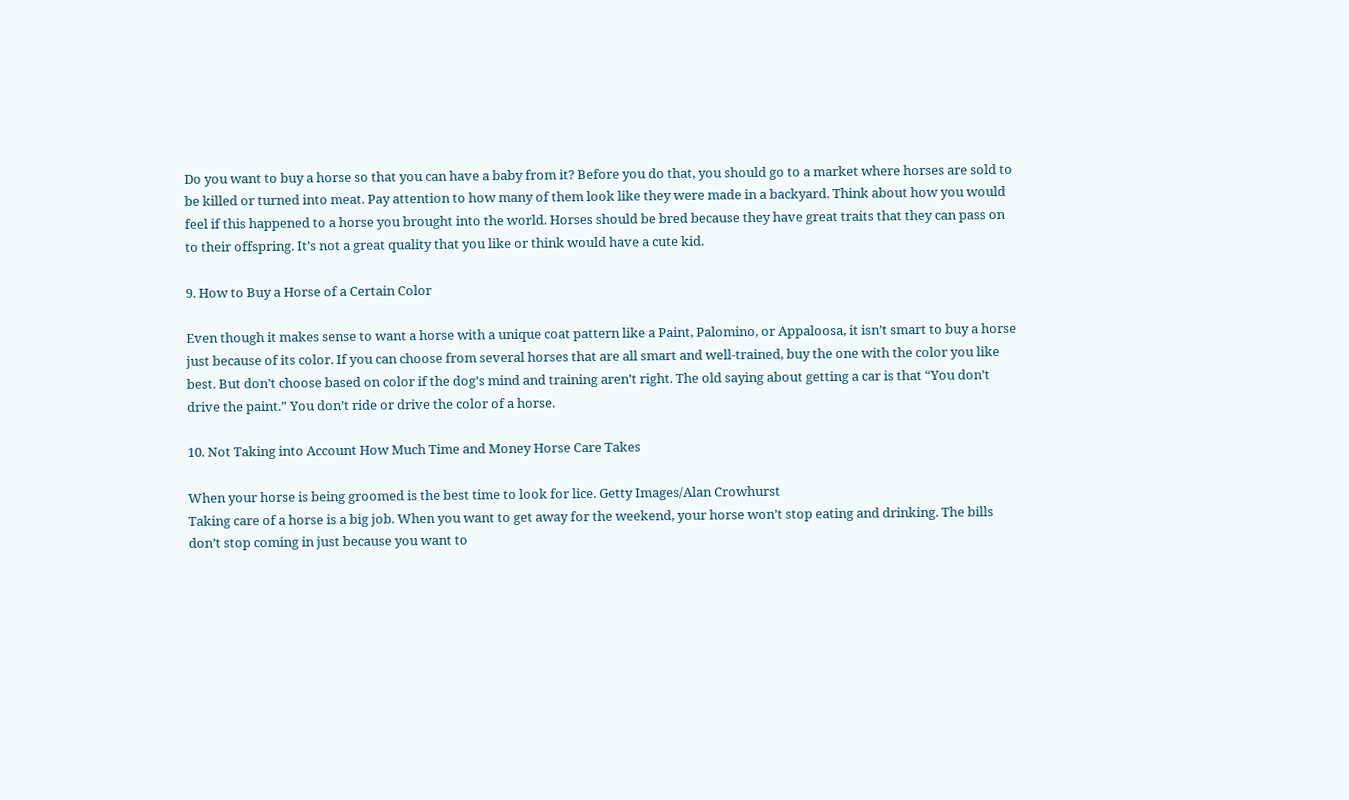Do you want to buy a horse so that you can have a baby from it? Before you do that, you should go to a market where horses are sold to be killed or turned into meat. Pay attention to how many of them look like they were made in a backyard. Think about how you would feel if this happened to a horse you brought into the world. Horses should be bred because they have great traits that they can pass on to their offspring. It’s not a great quality that you like or think would have a cute kid.

9. How to Buy a Horse of a Certain Color

Even though it makes sense to want a horse with a unique coat pattern like a Paint, Palomino, or Appaloosa, it isn’t smart to buy a horse just because of its color. If you can choose from several horses that are all smart and well-trained, buy the one with the color you like best. But don’t choose based on color if the dog’s mind and training aren’t right. The old saying about getting a car is that “You don’t drive the paint.” You don’t ride or drive the color of a horse.

10. Not Taking into Account How Much Time and Money Horse Care Takes

When your horse is being groomed is the best time to look for lice. Getty Images/Alan Crowhurst
Taking care of a horse is a big job. When you want to get away for the weekend, your horse won’t stop eating and drinking. The bills don’t stop coming in just because you want to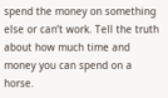spend the money on something else or can’t work. Tell the truth about how much time and money you can spend on a horse.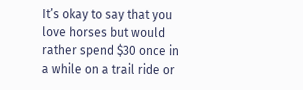It’s okay to say that you love horses but would rather spend $30 once in a while on a trail ride or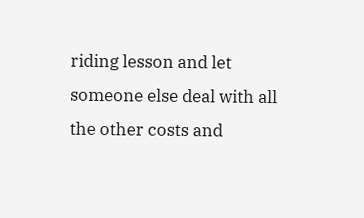riding lesson and let someone else deal with all the other costs and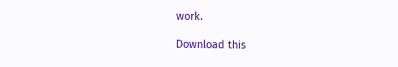work.

Download this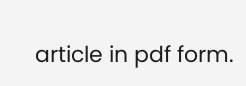article in pdf form.